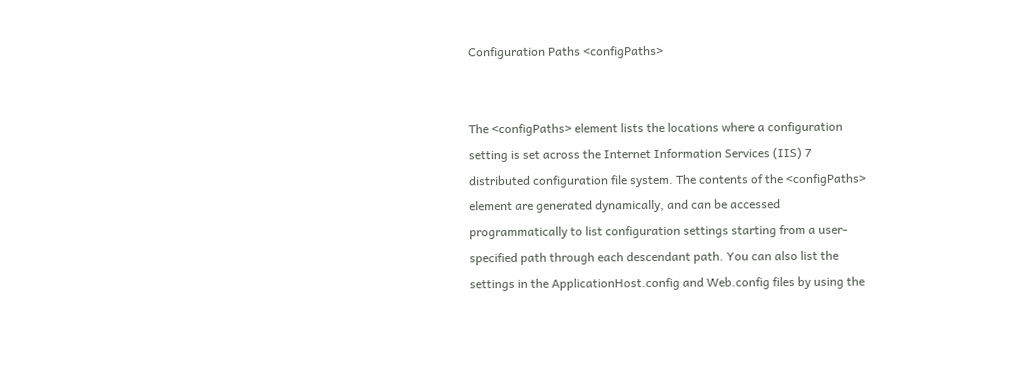Configuration Paths <configPaths>


The <configPaths> element lists the locations where a configuration setting is set across the Internet Information Services (IIS) 7 distributed configuration file system. The contents of the <configPaths> element are generated dynamically, and can be accessed programmatically to list configuration settings starting from a user-specified path through each descendant path. You can also list the settings in the ApplicationHost.config and Web.config files by using the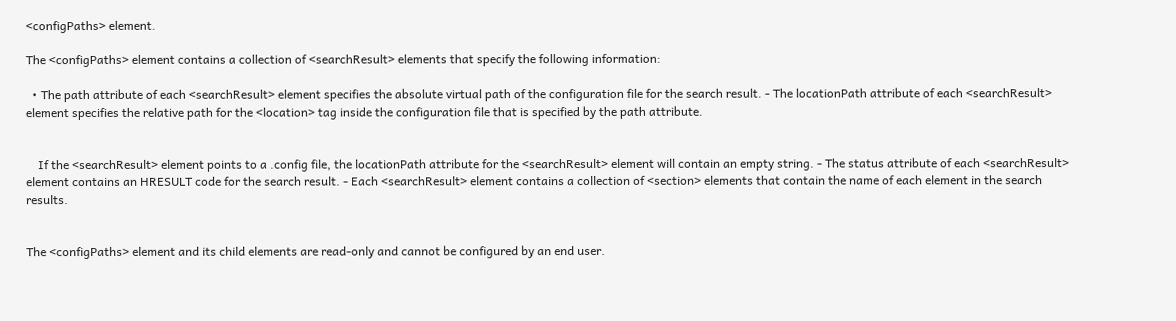<configPaths> element.

The <configPaths> element contains a collection of <searchResult> elements that specify the following information:

  • The path attribute of each <searchResult> element specifies the absolute virtual path of the configuration file for the search result. - The locationPath attribute of each <searchResult> element specifies the relative path for the <location> tag inside the configuration file that is specified by the path attribute.


    If the <searchResult> element points to a .config file, the locationPath attribute for the <searchResult> element will contain an empty string. - The status attribute of each <searchResult> element contains an HRESULT code for the search result. - Each <searchResult> element contains a collection of <section> elements that contain the name of each element in the search results.


The <configPaths> element and its child elements are read-only and cannot be configured by an end user.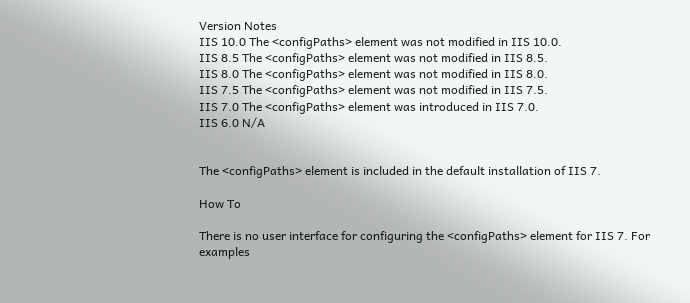Version Notes
IIS 10.0 The <configPaths> element was not modified in IIS 10.0.
IIS 8.5 The <configPaths> element was not modified in IIS 8.5.
IIS 8.0 The <configPaths> element was not modified in IIS 8.0.
IIS 7.5 The <configPaths> element was not modified in IIS 7.5.
IIS 7.0 The <configPaths> element was introduced in IIS 7.0.
IIS 6.0 N/A


The <configPaths> element is included in the default installation of IIS 7.

How To

There is no user interface for configuring the <configPaths> element for IIS 7. For examples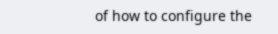of how to configure the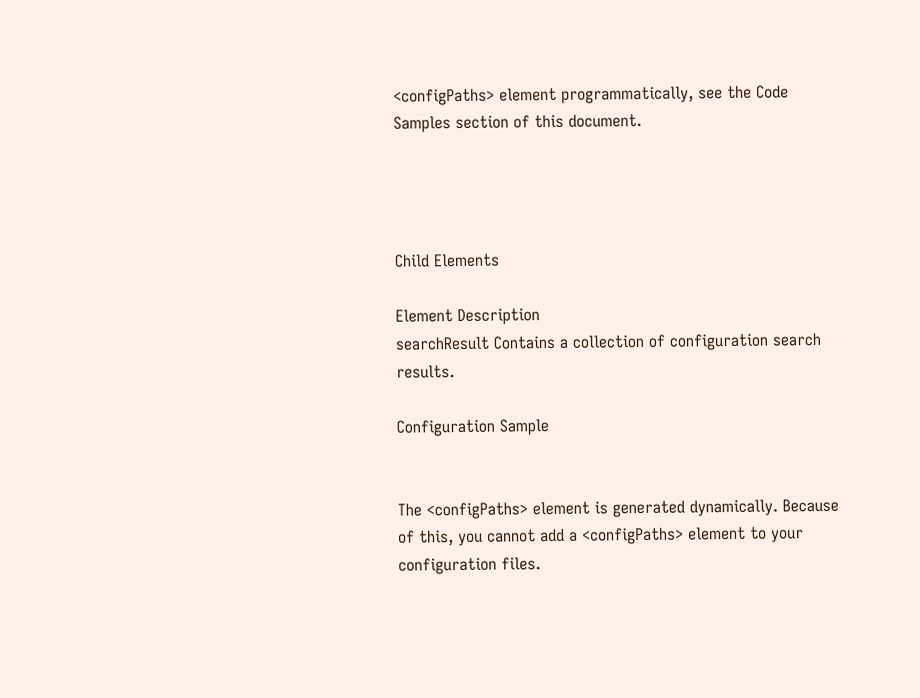<configPaths> element programmatically, see the Code Samples section of this document.




Child Elements

Element Description
searchResult Contains a collection of configuration search results.

Configuration Sample


The <configPaths> element is generated dynamically. Because of this, you cannot add a <configPaths> element to your configuration files.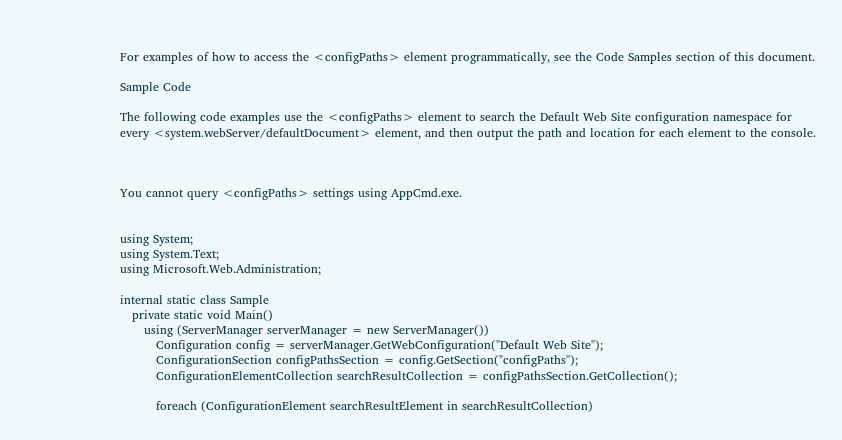For examples of how to access the <configPaths> element programmatically, see the Code Samples section of this document.

Sample Code

The following code examples use the <configPaths> element to search the Default Web Site configuration namespace for every <system.webServer/defaultDocument> element, and then output the path and location for each element to the console.



You cannot query <configPaths> settings using AppCmd.exe.


using System;
using System.Text;
using Microsoft.Web.Administration;

internal static class Sample
   private static void Main()
      using (ServerManager serverManager = new ServerManager())
         Configuration config = serverManager.GetWebConfiguration("Default Web Site");
         ConfigurationSection configPathsSection = config.GetSection("configPaths");
         ConfigurationElementCollection searchResultCollection = configPathsSection.GetCollection();

         foreach (ConfigurationElement searchResultElement in searchResultCollection)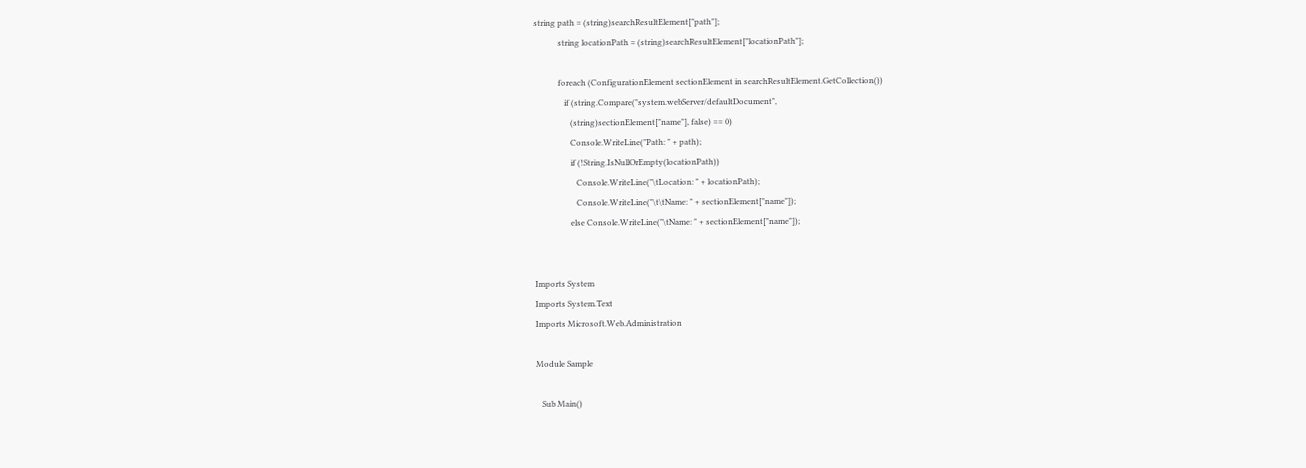string path = (string)searchResultElement["path"];
            string locationPath = (string)searchResultElement["locationPath"];

            foreach (ConfigurationElement sectionElement in searchResultElement.GetCollection())
               if (string.Compare("system.webServer/defaultDocument",
                  (string)sectionElement["name"], false) == 0)
                  Console.WriteLine("Path: " + path);
                  if (!String.IsNullOrEmpty(locationPath))
                     Console.WriteLine("\tLocation: " + locationPath);
                     Console.WriteLine("\t\tName: " + sectionElement["name"]);
                  else Console.WriteLine("\tName: " + sectionElement["name"]);


Imports System
Imports System.Text
Imports Microsoft.Web.Administration

Module Sample

   Sub Main()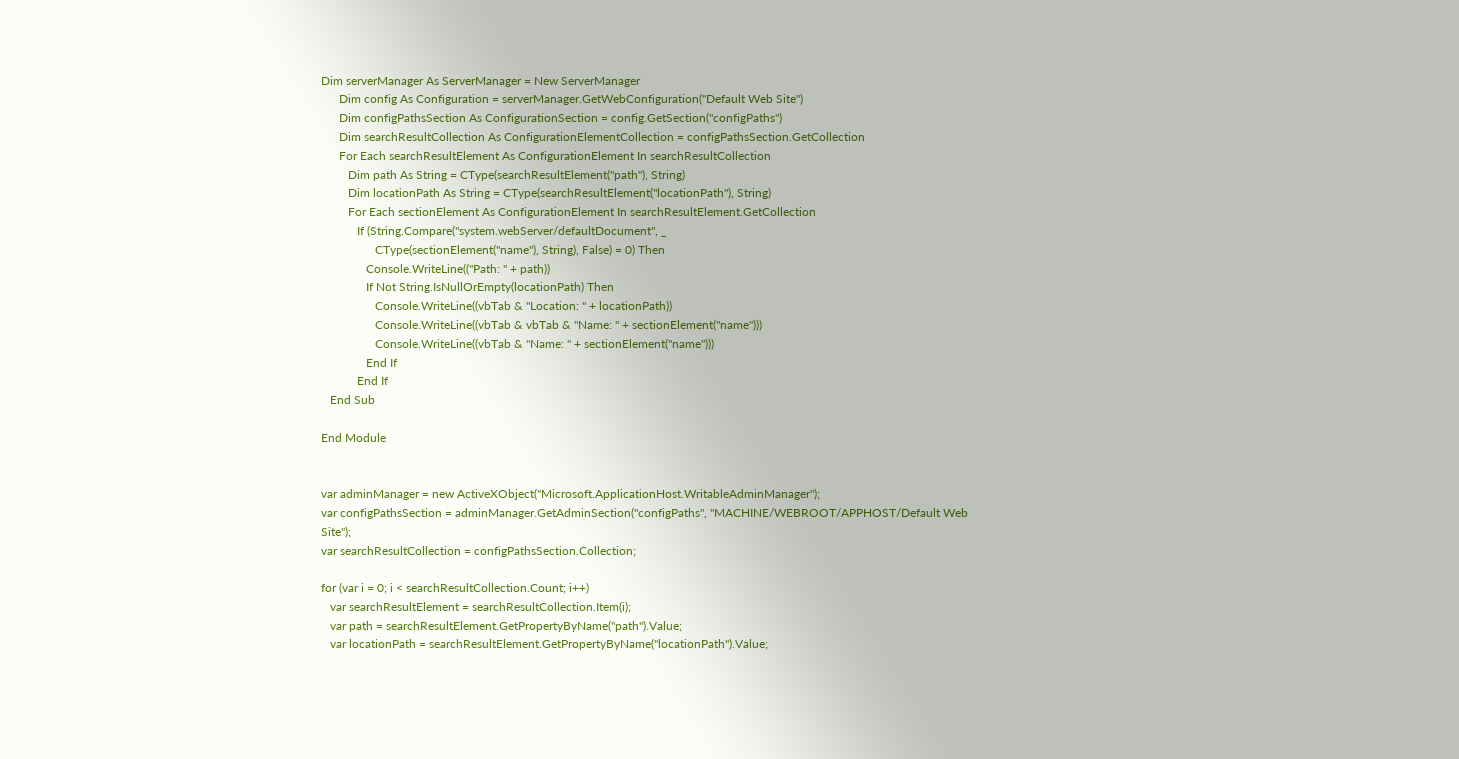Dim serverManager As ServerManager = New ServerManager
      Dim config As Configuration = serverManager.GetWebConfiguration("Default Web Site")
      Dim configPathsSection As ConfigurationSection = config.GetSection("configPaths")
      Dim searchResultCollection As ConfigurationElementCollection = configPathsSection.GetCollection
      For Each searchResultElement As ConfigurationElement In searchResultCollection
         Dim path As String = CType(searchResultElement("path"), String)
         Dim locationPath As String = CType(searchResultElement("locationPath"), String)
         For Each sectionElement As ConfigurationElement In searchResultElement.GetCollection
            If (String.Compare("system.webServer/defaultDocument", _
                  CType(sectionElement("name"), String), False) = 0) Then
               Console.WriteLine(("Path: " + path))
               If Not String.IsNullOrEmpty(locationPath) Then
                  Console.WriteLine((vbTab & "Location: " + locationPath))
                  Console.WriteLine((vbTab & vbTab & "Name: " + sectionElement("name")))
                  Console.WriteLine((vbTab & "Name: " + sectionElement("name")))
               End If
            End If
   End Sub

End Module


var adminManager = new ActiveXObject("Microsoft.ApplicationHost.WritableAdminManager");
var configPathsSection = adminManager.GetAdminSection("configPaths", "MACHINE/WEBROOT/APPHOST/Default Web Site");
var searchResultCollection = configPathsSection.Collection;

for (var i = 0; i < searchResultCollection.Count; i++)
   var searchResultElement = searchResultCollection.Item(i);
   var path = searchResultElement.GetPropertyByName("path").Value;
   var locationPath = searchResultElement.GetPropertyByName("locationPath").Value;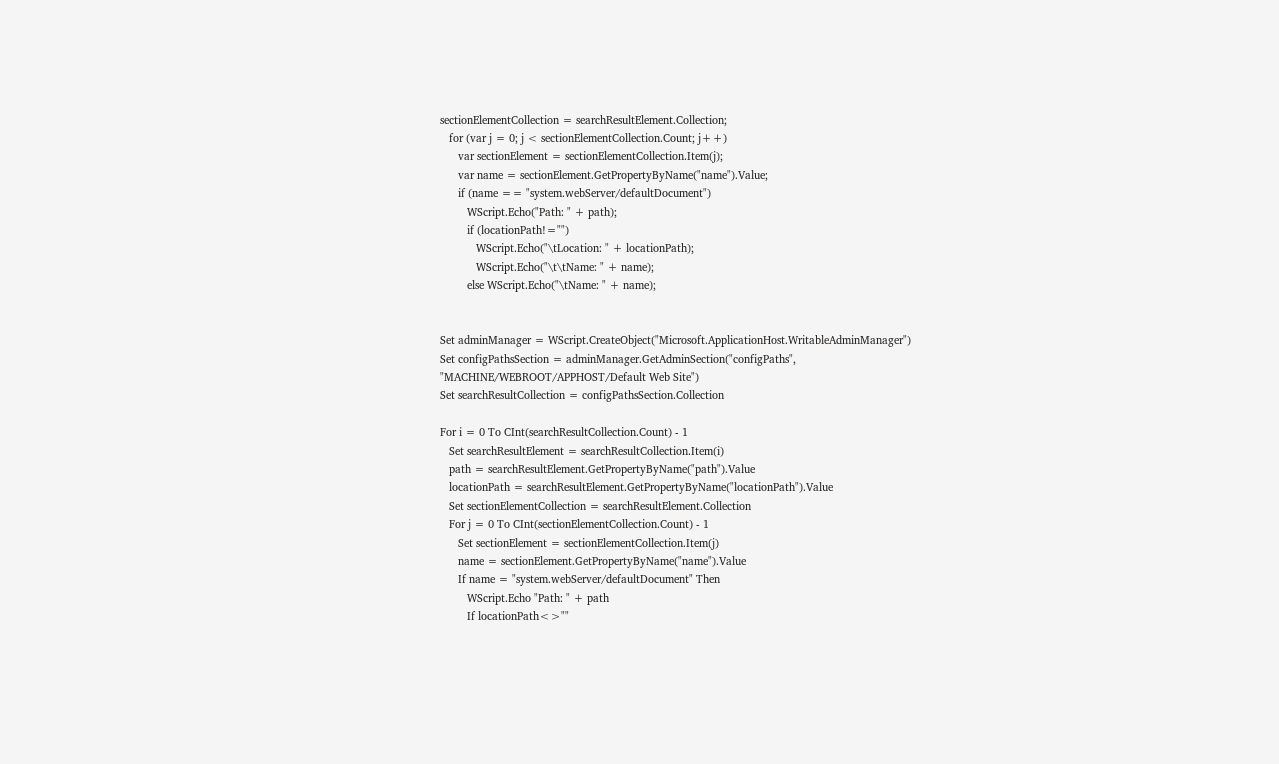sectionElementCollection = searchResultElement.Collection;
   for (var j = 0; j < sectionElementCollection.Count; j++)
      var sectionElement = sectionElementCollection.Item(j);
      var name = sectionElement.GetPropertyByName("name").Value;
      if (name == "system.webServer/defaultDocument")
         WScript.Echo("Path: " + path);
         if (locationPath!="")
            WScript.Echo("\tLocation: " + locationPath);
            WScript.Echo("\t\tName: " + name);
         else WScript.Echo("\tName: " + name);


Set adminManager = WScript.CreateObject("Microsoft.ApplicationHost.WritableAdminManager")
Set configPathsSection = adminManager.GetAdminSection("configPaths", "MACHINE/WEBROOT/APPHOST/Default Web Site")
Set searchResultCollection = configPathsSection.Collection

For i = 0 To CInt(searchResultCollection.Count) - 1
   Set searchResultElement = searchResultCollection.Item(i)
   path = searchResultElement.GetPropertyByName("path").Value
   locationPath = searchResultElement.GetPropertyByName("locationPath").Value
   Set sectionElementCollection = searchResultElement.Collection
   For j = 0 To CInt(sectionElementCollection.Count) - 1
      Set sectionElement = sectionElementCollection.Item(j)
      name = sectionElement.GetPropertyByName("name").Value
      If name = "system.webServer/defaultDocument" Then
         WScript.Echo "Path: " + path
         If locationPath<>""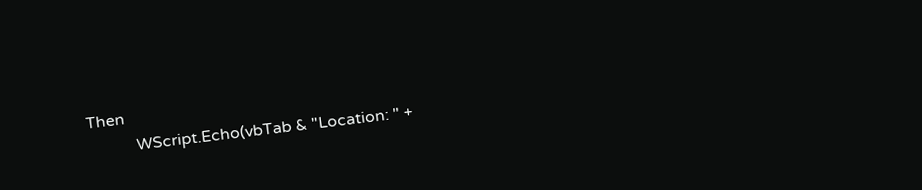Then
            WScript.Echo(vbTab & "Location: " +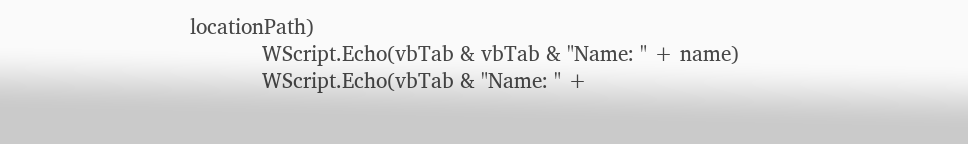locationPath)
            WScript.Echo(vbTab & vbTab & "Name: " + name)
            WScript.Echo(vbTab & "Name: " +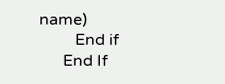name)
         End if
      End If